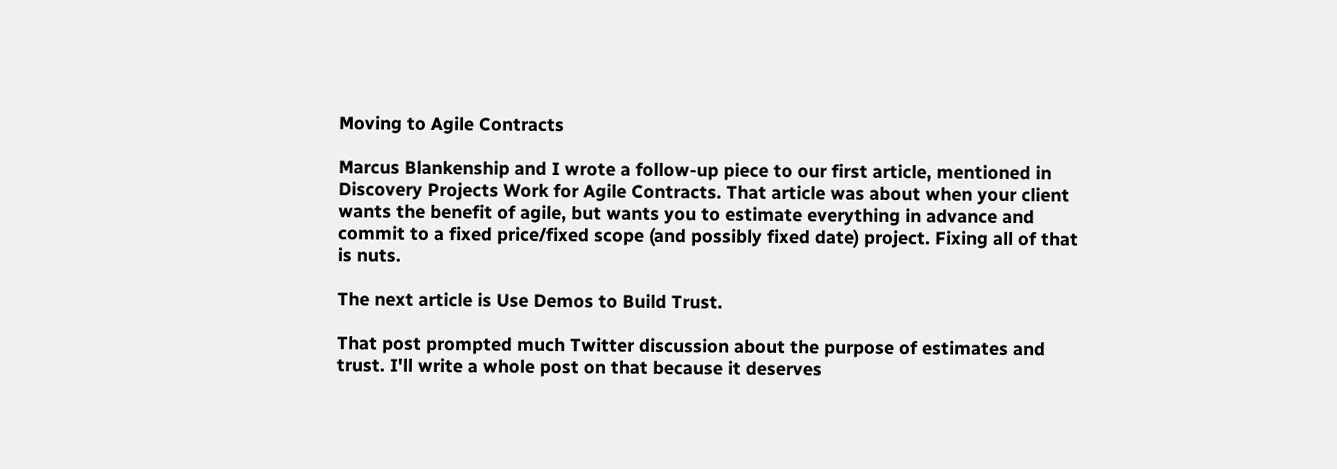Moving to Agile Contracts

Marcus Blankenship and I wrote a follow-up piece to our first article, mentioned in Discovery Projects Work for Agile Contracts. That article was about when your client wants the benefit of agile, but wants you to estimate everything in advance and commit to a fixed price/fixed scope (and possibly fixed date) project. Fixing all of that is nuts.

The next article is Use Demos to Build Trust.

That post prompted much Twitter discussion about the purpose of estimates and trust. I'll write a whole post on that because it deserves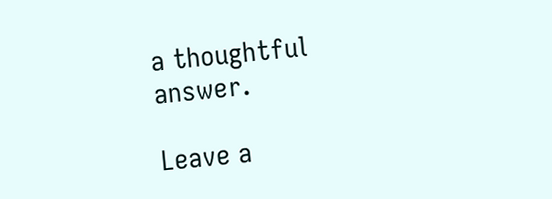a thoughtful answer.

Leave a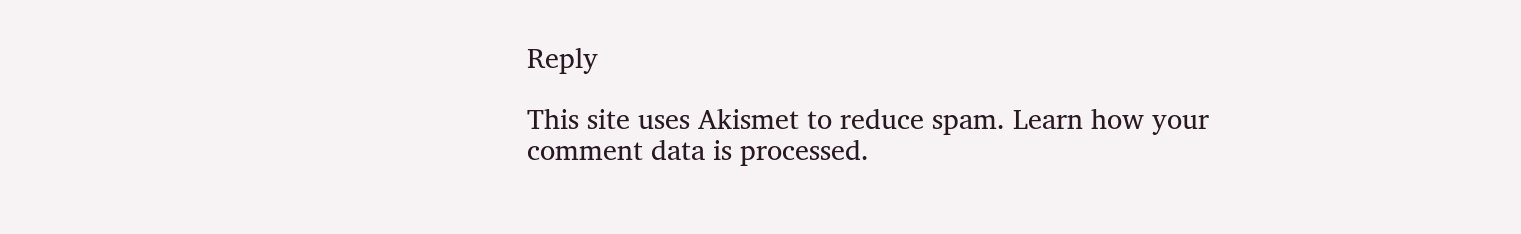Reply

This site uses Akismet to reduce spam. Learn how your comment data is processed.